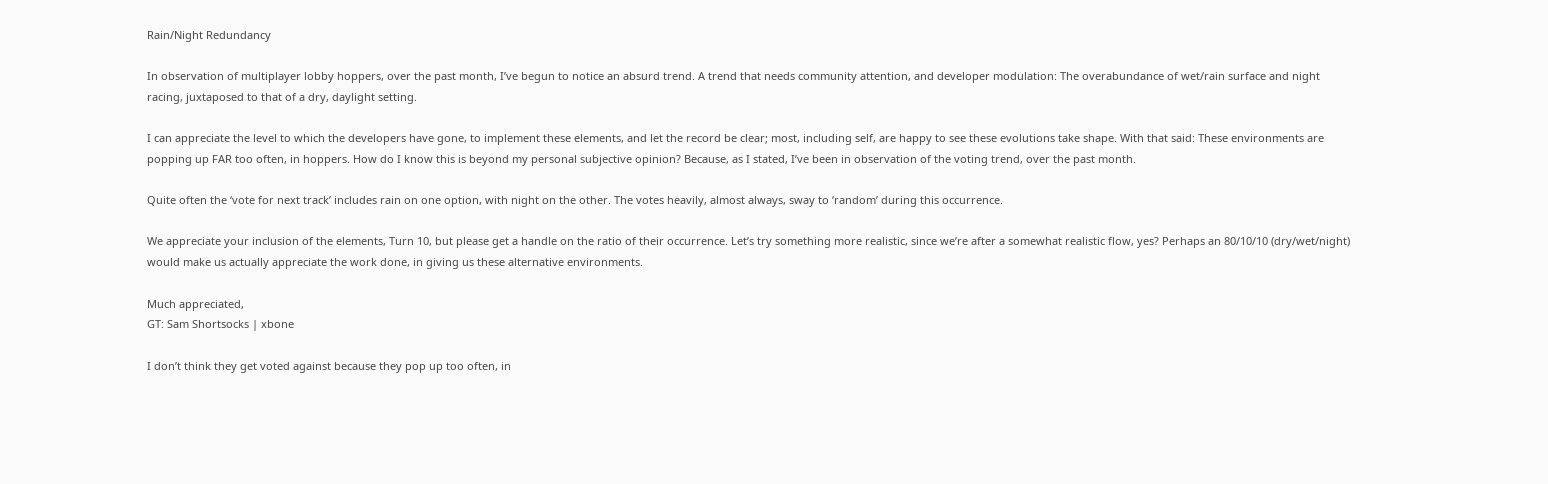Rain/Night Redundancy

In observation of multiplayer lobby hoppers, over the past month, I’ve begun to notice an absurd trend. A trend that needs community attention, and developer modulation: The overabundance of wet/rain surface and night racing, juxtaposed to that of a dry, daylight setting.

I can appreciate the level to which the developers have gone, to implement these elements, and let the record be clear; most, including self, are happy to see these evolutions take shape. With that said: These environments are popping up FAR too often, in hoppers. How do I know this is beyond my personal subjective opinion? Because, as I stated, I’ve been in observation of the voting trend, over the past month.

Quite often the ‘vote for next track’ includes rain on one option, with night on the other. The votes heavily, almost always, sway to ‘random’ during this occurrence.

We appreciate your inclusion of the elements, Turn 10, but please get a handle on the ratio of their occurrence. Let’s try something more realistic, since we’re after a somewhat realistic flow, yes? Perhaps an 80/10/10 (dry/wet/night) would make us actually appreciate the work done, in giving us these alternative environments.

Much appreciated,
GT: Sam Shortsocks | xbone

I don’t think they get voted against because they pop up too often, in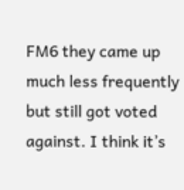FM6 they came up much less frequently but still got voted against. I think it’s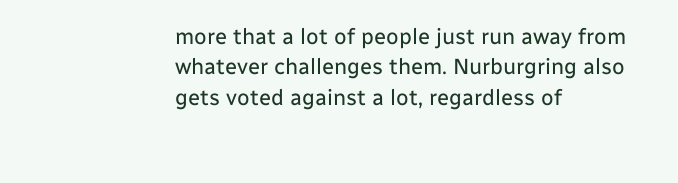more that a lot of people just run away from whatever challenges them. Nurburgring also gets voted against a lot, regardless of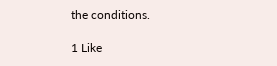the conditions.

1 Like